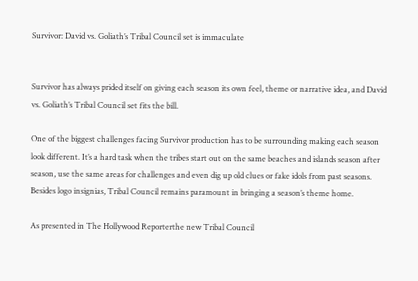Survivor: David vs. Goliath’s Tribal Council set is immaculate


Survivor has always prided itself on giving each season its own feel, theme or narrative idea, and David vs. Goliath’s Tribal Council set fits the bill.

One of the biggest challenges facing Survivor production has to be surrounding making each season look different. It’s a hard task when the tribes start out on the same beaches and islands season after season, use the same areas for challenges and even dig up old clues or fake idols from past seasons. Besides logo insignias, Tribal Council remains paramount in bringing a season’s theme home.

As presented in The Hollywood Reporterthe new Tribal Council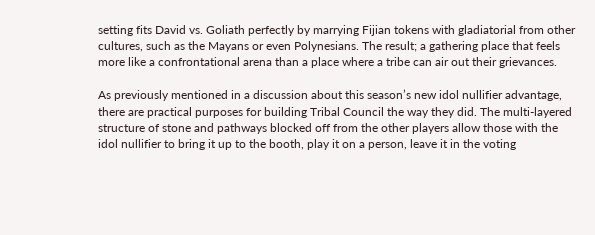setting fits David vs. Goliath perfectly by marrying Fijian tokens with gladiatorial from other cultures, such as the Mayans or even Polynesians. The result; a gathering place that feels more like a confrontational arena than a place where a tribe can air out their grievances.

As previously mentioned in a discussion about this season’s new idol nullifier advantage, there are practical purposes for building Tribal Council the way they did. The multi-layered structure of stone and pathways blocked off from the other players allow those with the idol nullifier to bring it up to the booth, play it on a person, leave it in the voting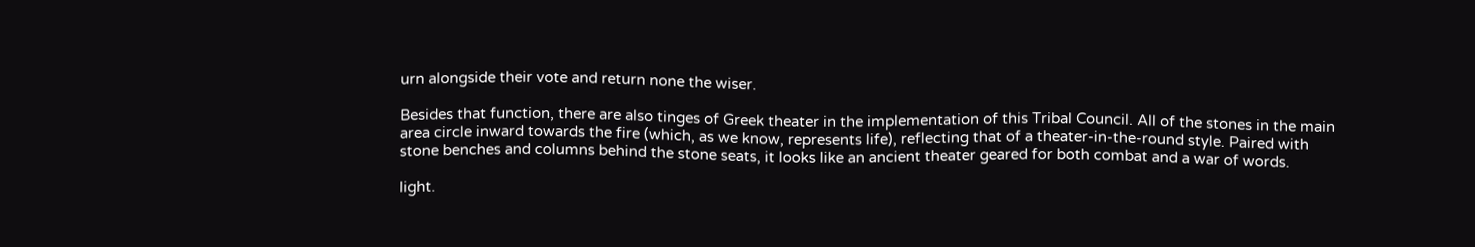urn alongside their vote and return none the wiser.

Besides that function, there are also tinges of Greek theater in the implementation of this Tribal Council. All of the stones in the main area circle inward towards the fire (which, as we know, represents life), reflecting that of a theater-in-the-round style. Paired with stone benches and columns behind the stone seats, it looks like an ancient theater geared for both combat and a war of words.

light.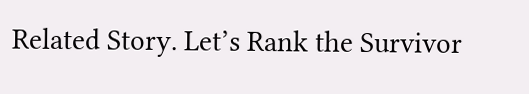Related Story. Let’s Rank the Survivor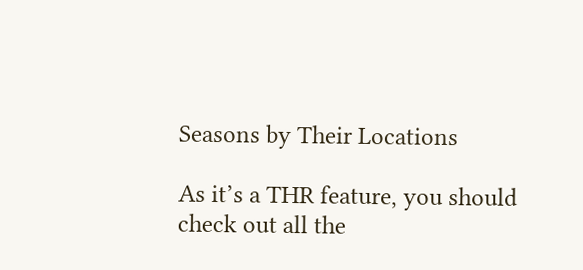Seasons by Their Locations

As it’s a THR feature, you should check out all the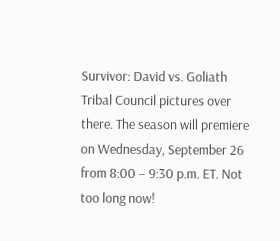Survivor: David vs. Goliath Tribal Council pictures over there. The season will premiere on Wednesday, September 26 from 8:00 – 9:30 p.m. ET. Not too long now!